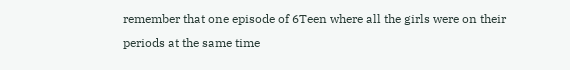remember that one episode of 6Teen where all the girls were on their periods at the same time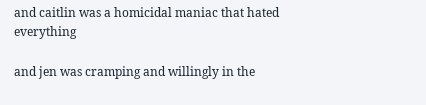and caitlin was a homicidal maniac that hated everything

and jen was cramping and willingly in the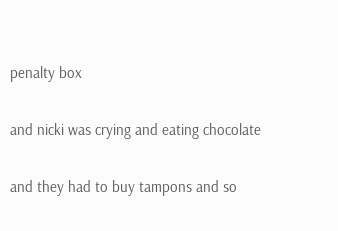penalty box

and nicki was crying and eating chocolate

and they had to buy tampons and so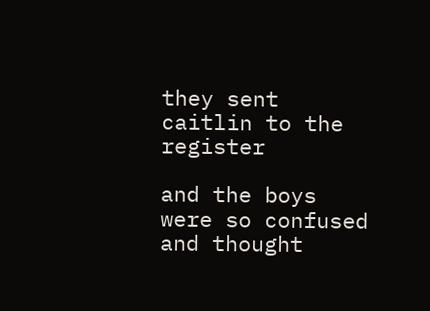they sent caitlin to the register

and the boys were so confused and thought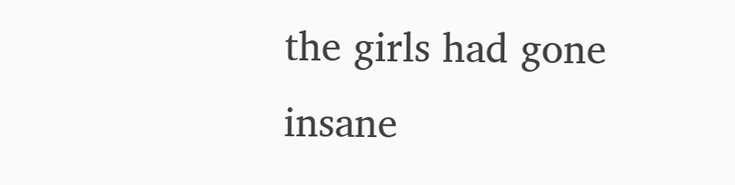the girls had gone insane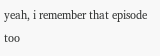yeah, i remember that episode too